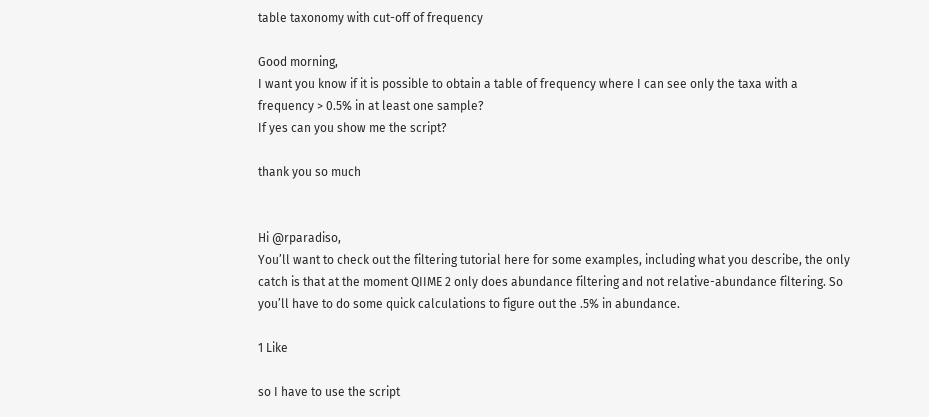table taxonomy with cut-off of frequency

Good morning,
I want you know if it is possible to obtain a table of frequency where I can see only the taxa with a frequency > 0.5% in at least one sample?
If yes can you show me the script?

thank you so much


Hi @rparadiso,
You’ll want to check out the filtering tutorial here for some examples, including what you describe, the only catch is that at the moment QIIME 2 only does abundance filtering and not relative-abundance filtering. So you’ll have to do some quick calculations to figure out the .5% in abundance.

1 Like

so I have to use the script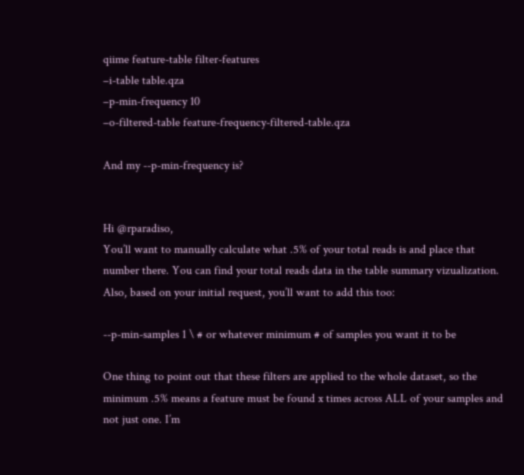qiime feature-table filter-features
–i-table table.qza
–p-min-frequency 10
–o-filtered-table feature-frequency-filtered-table.qza

And my --p-min-frequency is?


Hi @rparadiso,
You’ll want to manually calculate what .5% of your total reads is and place that number there. You can find your total reads data in the table summary vizualization.
Also, based on your initial request, you’ll want to add this too:

--p-min-samples 1 \ # or whatever minimum # of samples you want it to be

One thing to point out that these filters are applied to the whole dataset, so the minimum .5% means a feature must be found x times across ALL of your samples and not just one. I’m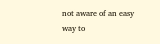not aware of an easy way to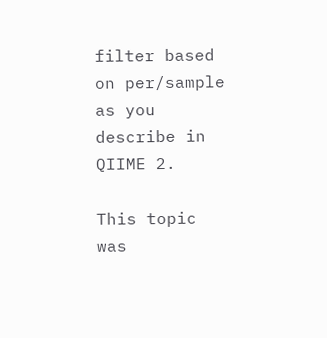filter based on per/sample as you describe in QIIME 2.

This topic was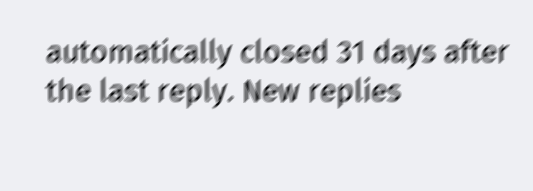automatically closed 31 days after the last reply. New replies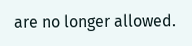are no longer allowed.